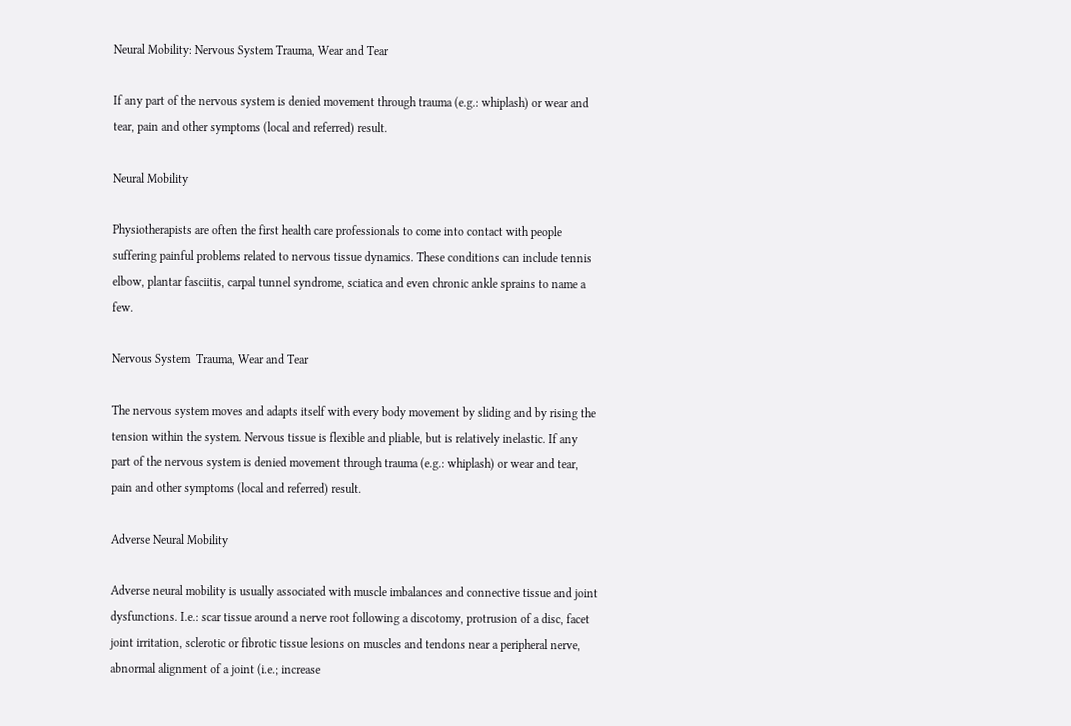Neural Mobility: Nervous System Trauma, Wear and Tear

If any part of the nervous system is denied movement through trauma (e.g.: whiplash) or wear and tear, pain and other symptoms (local and referred) result.

Neural Mobility

Physiotherapists are often the first health care professionals to come into contact with people suffering painful problems related to nervous tissue dynamics. These conditions can include tennis elbow, plantar fasciitis, carpal tunnel syndrome, sciatica and even chronic ankle sprains to name a few.

Nervous System  Trauma, Wear and Tear

The nervous system moves and adapts itself with every body movement by sliding and by rising the tension within the system. Nervous tissue is flexible and pliable, but is relatively inelastic. If any part of the nervous system is denied movement through trauma (e.g.: whiplash) or wear and tear, pain and other symptoms (local and referred) result.

Adverse Neural Mobility

Adverse neural mobility is usually associated with muscle imbalances and connective tissue and joint dysfunctions. I.e.: scar tissue around a nerve root following a discotomy, protrusion of a disc, facet joint irritation, sclerotic or fibrotic tissue lesions on muscles and tendons near a peripheral nerve, abnormal alignment of a joint (i.e.; increase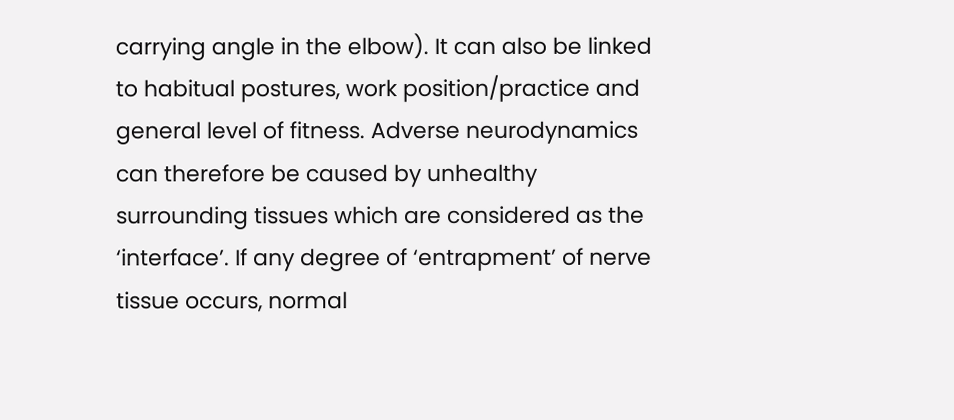carrying angle in the elbow). It can also be linked to habitual postures, work position/practice and general level of fitness. Adverse neurodynamics can therefore be caused by unhealthy surrounding tissues which are considered as the ‘interface’. If any degree of ‘entrapment’ of nerve tissue occurs, normal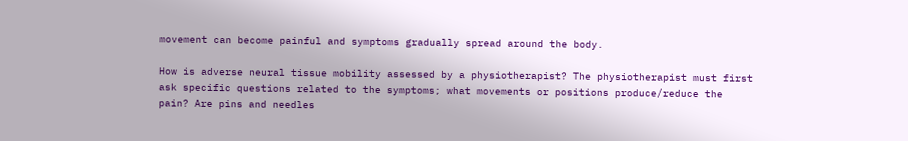movement can become painful and symptoms gradually spread around the body.

How is adverse neural tissue mobility assessed by a physiotherapist? The physiotherapist must first ask specific questions related to the symptoms; what movements or positions produce/reduce the pain? Are pins and needles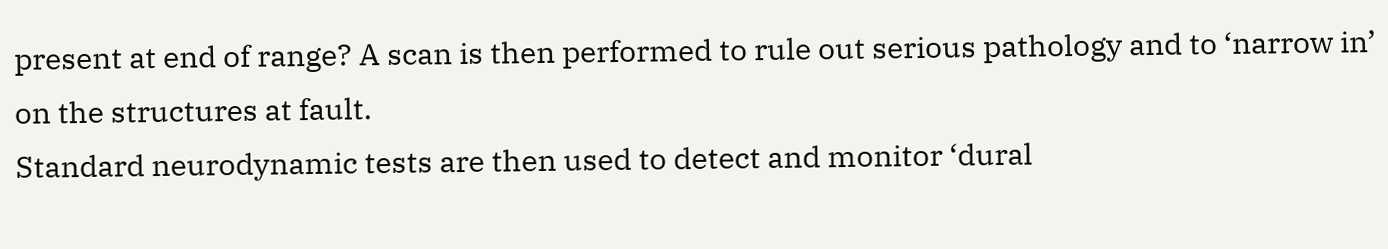present at end of range? A scan is then performed to rule out serious pathology and to ‘narrow in’ on the structures at fault.
Standard neurodynamic tests are then used to detect and monitor ‘dural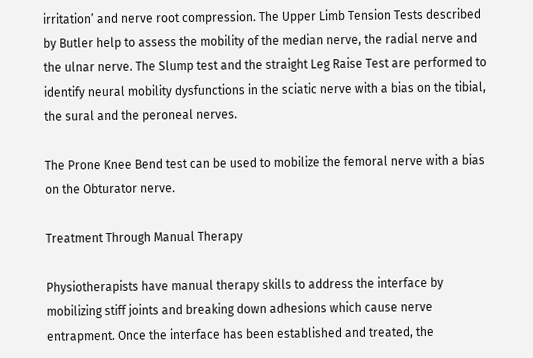irritation’ and nerve root compression. The Upper Limb Tension Tests described by Butler help to assess the mobility of the median nerve, the radial nerve and the ulnar nerve. The Slump test and the straight Leg Raise Test are performed to identify neural mobility dysfunctions in the sciatic nerve with a bias on the tibial, the sural and the peroneal nerves.

The Prone Knee Bend test can be used to mobilize the femoral nerve with a bias on the Obturator nerve.

Treatment Through Manual Therapy

Physiotherapists have manual therapy skills to address the interface by mobilizing stiff joints and breaking down adhesions which cause nerve entrapment. Once the interface has been established and treated, the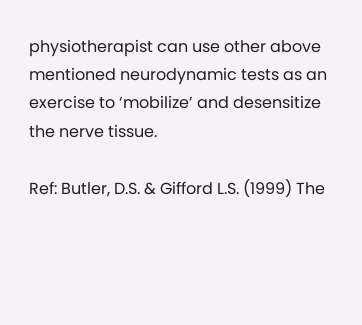physiotherapist can use other above mentioned neurodynamic tests as an exercise to ‘mobilize’ and desensitize the nerve tissue.

Ref: Butler, D.S. & Gifford L.S. (1999) The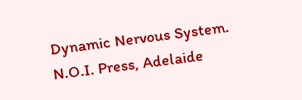Dynamic Nervous System. N.O.I. Press, Adelaide